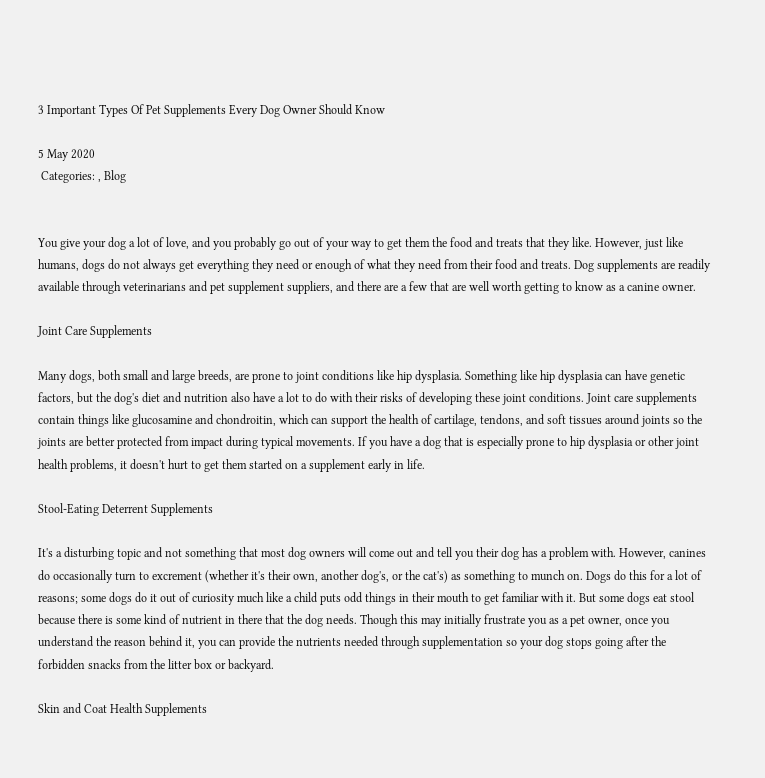3 Important Types Of Pet Supplements Every Dog Owner Should Know

5 May 2020
 Categories: , Blog


You give your dog a lot of love, and you probably go out of your way to get them the food and treats that they like. However, just like humans, dogs do not always get everything they need or enough of what they need from their food and treats. Dog supplements are readily available through veterinarians and pet supplement suppliers, and there are a few that are well worth getting to know as a canine owner.

Joint Care Supplements

Many dogs, both small and large breeds, are prone to joint conditions like hip dysplasia. Something like hip dysplasia can have genetic factors, but the dog's diet and nutrition also have a lot to do with their risks of developing these joint conditions. Joint care supplements contain things like glucosamine and chondroitin, which can support the health of cartilage, tendons, and soft tissues around joints so the joints are better protected from impact during typical movements. If you have a dog that is especially prone to hip dysplasia or other joint health problems, it doesn't hurt to get them started on a supplement early in life.

Stool-Eating Deterrent Supplements

It's a disturbing topic and not something that most dog owners will come out and tell you their dog has a problem with. However, canines do occasionally turn to excrement (whether it's their own, another dog's, or the cat's) as something to munch on. Dogs do this for a lot of reasons; some dogs do it out of curiosity much like a child puts odd things in their mouth to get familiar with it. But some dogs eat stool because there is some kind of nutrient in there that the dog needs. Though this may initially frustrate you as a pet owner, once you understand the reason behind it, you can provide the nutrients needed through supplementation so your dog stops going after the forbidden snacks from the litter box or backyard.

Skin and Coat Health Supplements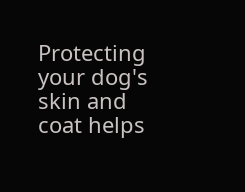Protecting your dog's skin and coat helps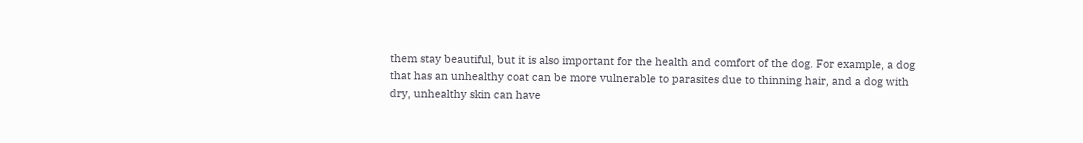them stay beautiful, but it is also important for the health and comfort of the dog. For example, a dog that has an unhealthy coat can be more vulnerable to parasites due to thinning hair, and a dog with dry, unhealthy skin can have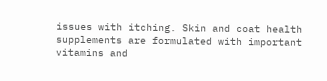issues with itching. Skin and coat health supplements are formulated with important vitamins and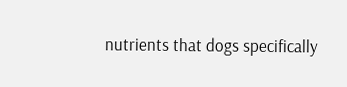nutrients that dogs specifically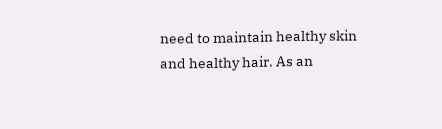need to maintain healthy skin and healthy hair. As an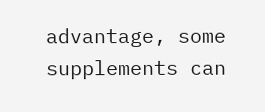advantage, some supplements can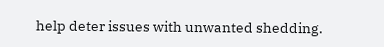help deter issues with unwanted shedding.